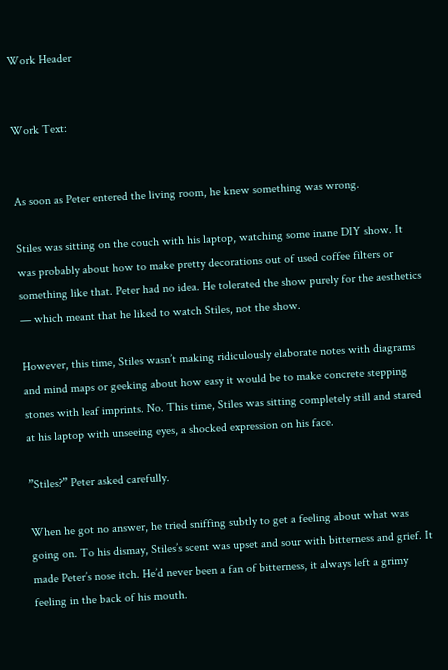Work Header


Work Text:


As soon as Peter entered the living room, he knew something was wrong.

Stiles was sitting on the couch with his laptop, watching some inane DIY show. It was probably about how to make pretty decorations out of used coffee filters or something like that. Peter had no idea. He tolerated the show purely for the aesthetics — which meant that he liked to watch Stiles, not the show.

However, this time, Stiles wasn’t making ridiculously elaborate notes with diagrams and mind maps or geeking about how easy it would be to make concrete stepping stones with leaf imprints. No. This time, Stiles was sitting completely still and stared at his laptop with unseeing eyes, a shocked expression on his face.

”Stiles?” Peter asked carefully.

When he got no answer, he tried sniffing subtly to get a feeling about what was going on. To his dismay, Stiles’s scent was upset and sour with bitterness and grief. It made Peter’s nose itch. He’d never been a fan of bitterness, it always left a grimy feeling in the back of his mouth.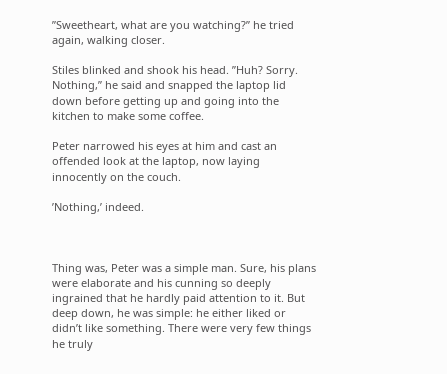”Sweetheart, what are you watching?” he tried again, walking closer.

Stiles blinked and shook his head. ”Huh? Sorry. Nothing,” he said and snapped the laptop lid down before getting up and going into the kitchen to make some coffee.

Peter narrowed his eyes at him and cast an offended look at the laptop, now laying innocently on the couch.

’Nothing,’ indeed.



Thing was, Peter was a simple man. Sure, his plans were elaborate and his cunning so deeply ingrained that he hardly paid attention to it. But deep down, he was simple: he either liked or didn’t like something. There were very few things he truly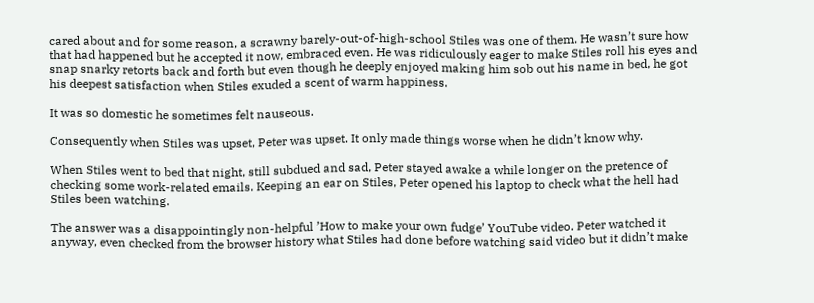cared about and for some reason, a scrawny barely-out-of-high-school Stiles was one of them. He wasn’t sure how that had happened but he accepted it now, embraced even. He was ridiculously eager to make Stiles roll his eyes and snap snarky retorts back and forth but even though he deeply enjoyed making him sob out his name in bed, he got his deepest satisfaction when Stiles exuded a scent of warm happiness.

It was so domestic he sometimes felt nauseous.

Consequently when Stiles was upset, Peter was upset. It only made things worse when he didn’t know why.

When Stiles went to bed that night, still subdued and sad, Peter stayed awake a while longer on the pretence of checking some work-related emails. Keeping an ear on Stiles, Peter opened his laptop to check what the hell had Stiles been watching.

The answer was a disappointingly non-helpful ’How to make your own fudge’ YouTube video. Peter watched it anyway, even checked from the browser history what Stiles had done before watching said video but it didn’t make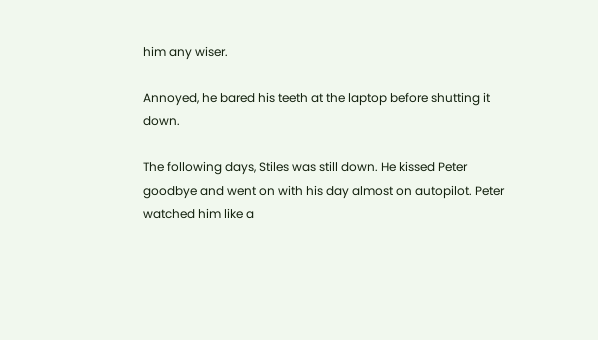him any wiser.

Annoyed, he bared his teeth at the laptop before shutting it down.

The following days, Stiles was still down. He kissed Peter goodbye and went on with his day almost on autopilot. Peter watched him like a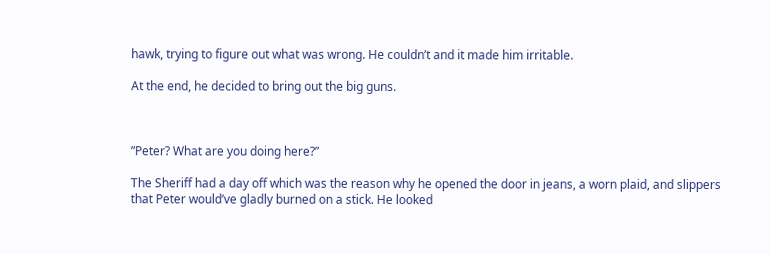hawk, trying to figure out what was wrong. He couldn’t and it made him irritable.

At the end, he decided to bring out the big guns.



”Peter? What are you doing here?”

The Sheriff had a day off which was the reason why he opened the door in jeans, a worn plaid, and slippers that Peter would’ve gladly burned on a stick. He looked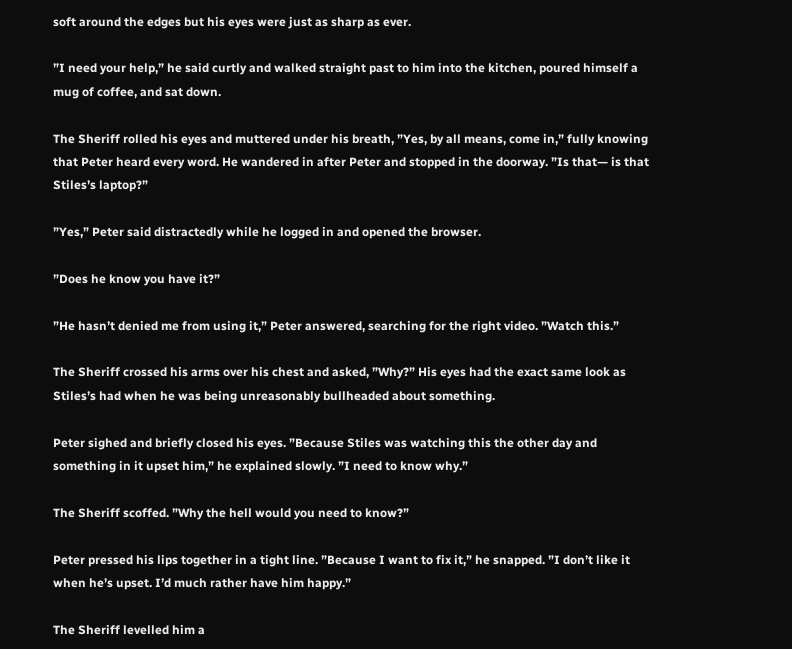soft around the edges but his eyes were just as sharp as ever.

”I need your help,” he said curtly and walked straight past to him into the kitchen, poured himself a mug of coffee, and sat down.

The Sheriff rolled his eyes and muttered under his breath, ”Yes, by all means, come in,” fully knowing that Peter heard every word. He wandered in after Peter and stopped in the doorway. ”Is that— is that Stiles’s laptop?”

”Yes,” Peter said distractedly while he logged in and opened the browser.

”Does he know you have it?”

”He hasn’t denied me from using it,” Peter answered, searching for the right video. ”Watch this.”

The Sheriff crossed his arms over his chest and asked, ”Why?” His eyes had the exact same look as Stiles’s had when he was being unreasonably bullheaded about something.

Peter sighed and briefly closed his eyes. ”Because Stiles was watching this the other day and something in it upset him,” he explained slowly. ”I need to know why.”

The Sheriff scoffed. ”Why the hell would you need to know?”

Peter pressed his lips together in a tight line. ”Because I want to fix it,” he snapped. ”I don’t like it when he’s upset. I’d much rather have him happy.”

The Sheriff levelled him a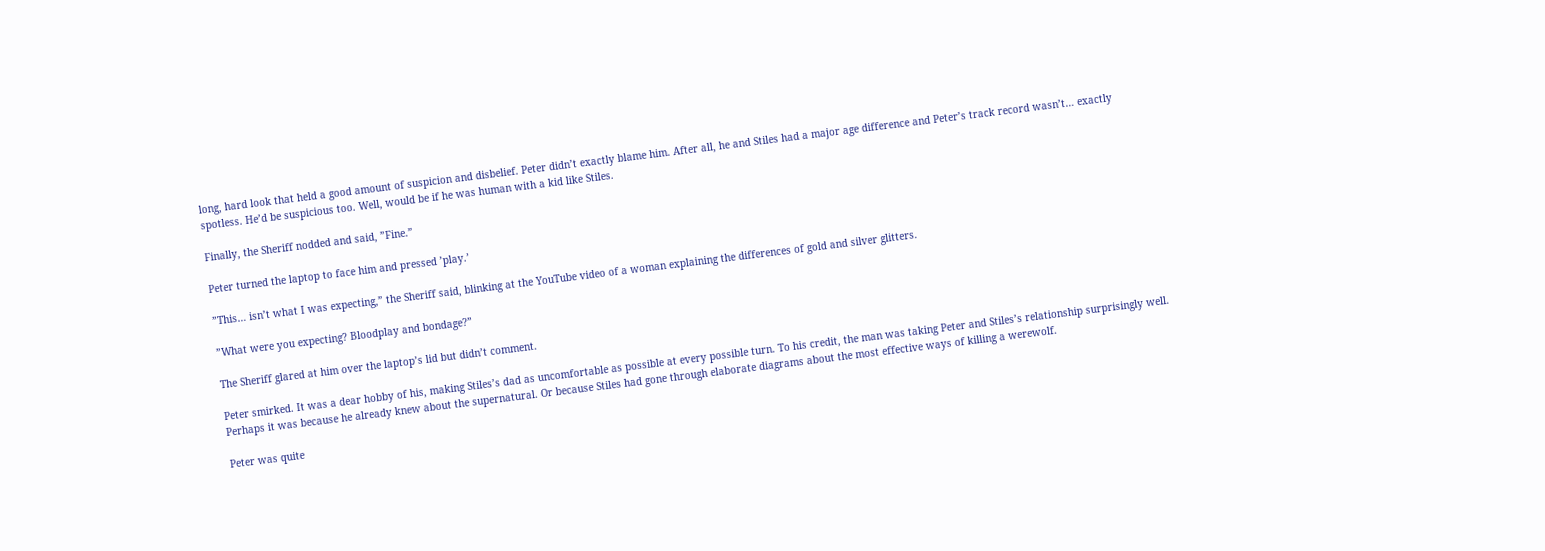long, hard look that held a good amount of suspicion and disbelief. Peter didn’t exactly blame him. After all, he and Stiles had a major age difference and Peter’s track record wasn’t… exactly spotless. He’d be suspicious too. Well, would be if he was human with a kid like Stiles.

Finally, the Sheriff nodded and said, ”Fine.”

Peter turned the laptop to face him and pressed ’play.’

”This… isn’t what I was expecting,” the Sheriff said, blinking at the YouTube video of a woman explaining the differences of gold and silver glitters.

”What were you expecting? Bloodplay and bondage?”

The Sheriff glared at him over the laptop’s lid but didn’t comment.

Peter smirked. It was a dear hobby of his, making Stiles’s dad as uncomfortable as possible at every possible turn. To his credit, the man was taking Peter and Stiles’s relationship surprisingly well. Perhaps it was because he already knew about the supernatural. Or because Stiles had gone through elaborate diagrams about the most effective ways of killing a werewolf.

Peter was quite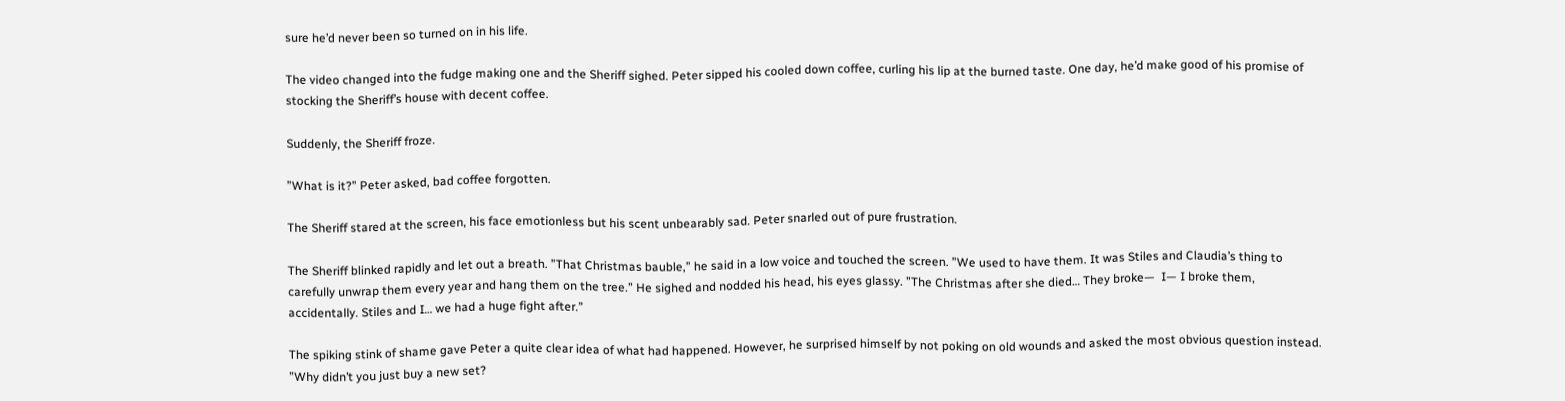sure he’d never been so turned on in his life.

The video changed into the fudge making one and the Sheriff sighed. Peter sipped his cooled down coffee, curling his lip at the burned taste. One day, he’d make good of his promise of stocking the Sheriff’s house with decent coffee.

Suddenly, the Sheriff froze.

”What is it?” Peter asked, bad coffee forgotten.

The Sheriff stared at the screen, his face emotionless but his scent unbearably sad. Peter snarled out of pure frustration.

The Sheriff blinked rapidly and let out a breath. ”That Christmas bauble,” he said in a low voice and touched the screen. ”We used to have them. It was Stiles and Claudia’s thing to carefully unwrap them every year and hang them on the tree.” He sighed and nodded his head, his eyes glassy. ”The Christmas after she died… They broke—  I— I broke them, accidentally. Stiles and I… we had a huge fight after.”

The spiking stink of shame gave Peter a quite clear idea of what had happened. However, he surprised himself by not poking on old wounds and asked the most obvious question instead. ”Why didn’t you just buy a new set?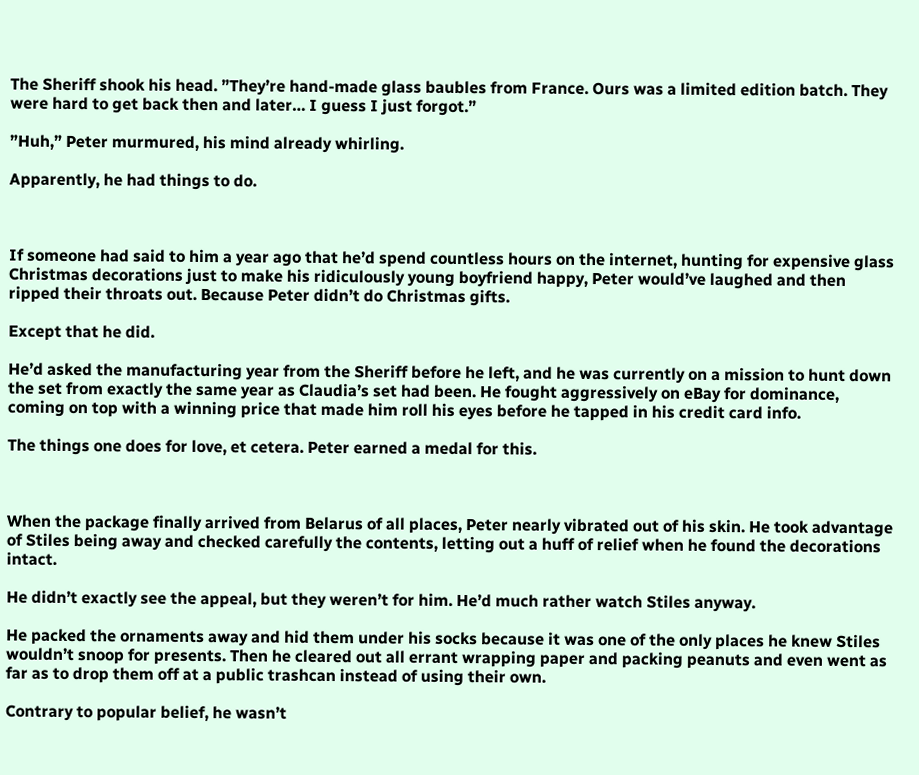The Sheriff shook his head. ”They’re hand-made glass baubles from France. Ours was a limited edition batch. They were hard to get back then and later… I guess I just forgot.”

”Huh,” Peter murmured, his mind already whirling.

Apparently, he had things to do.



If someone had said to him a year ago that he’d spend countless hours on the internet, hunting for expensive glass Christmas decorations just to make his ridiculously young boyfriend happy, Peter would’ve laughed and then ripped their throats out. Because Peter didn’t do Christmas gifts.

Except that he did.

He’d asked the manufacturing year from the Sheriff before he left, and he was currently on a mission to hunt down the set from exactly the same year as Claudia’s set had been. He fought aggressively on eBay for dominance, coming on top with a winning price that made him roll his eyes before he tapped in his credit card info.

The things one does for love, et cetera. Peter earned a medal for this.



When the package finally arrived from Belarus of all places, Peter nearly vibrated out of his skin. He took advantage of Stiles being away and checked carefully the contents, letting out a huff of relief when he found the decorations intact.

He didn’t exactly see the appeal, but they weren’t for him. He’d much rather watch Stiles anyway.

He packed the ornaments away and hid them under his socks because it was one of the only places he knew Stiles wouldn’t snoop for presents. Then he cleared out all errant wrapping paper and packing peanuts and even went as far as to drop them off at a public trashcan instead of using their own.

Contrary to popular belief, he wasn’t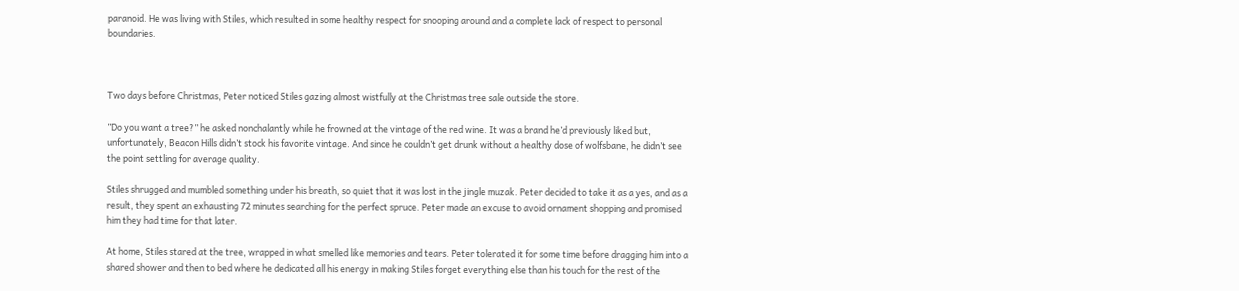paranoid. He was living with Stiles, which resulted in some healthy respect for snooping around and a complete lack of respect to personal boundaries.



Two days before Christmas, Peter noticed Stiles gazing almost wistfully at the Christmas tree sale outside the store.

”Do you want a tree?” he asked nonchalantly while he frowned at the vintage of the red wine. It was a brand he’d previously liked but, unfortunately, Beacon Hills didn’t stock his favorite vintage. And since he couldn’t get drunk without a healthy dose of wolfsbane, he didn’t see the point settling for average quality.

Stiles shrugged and mumbled something under his breath, so quiet that it was lost in the jingle muzak. Peter decided to take it as a yes, and as a result, they spent an exhausting 72 minutes searching for the perfect spruce. Peter made an excuse to avoid ornament shopping and promised him they had time for that later.

At home, Stiles stared at the tree, wrapped in what smelled like memories and tears. Peter tolerated it for some time before dragging him into a shared shower and then to bed where he dedicated all his energy in making Stiles forget everything else than his touch for the rest of the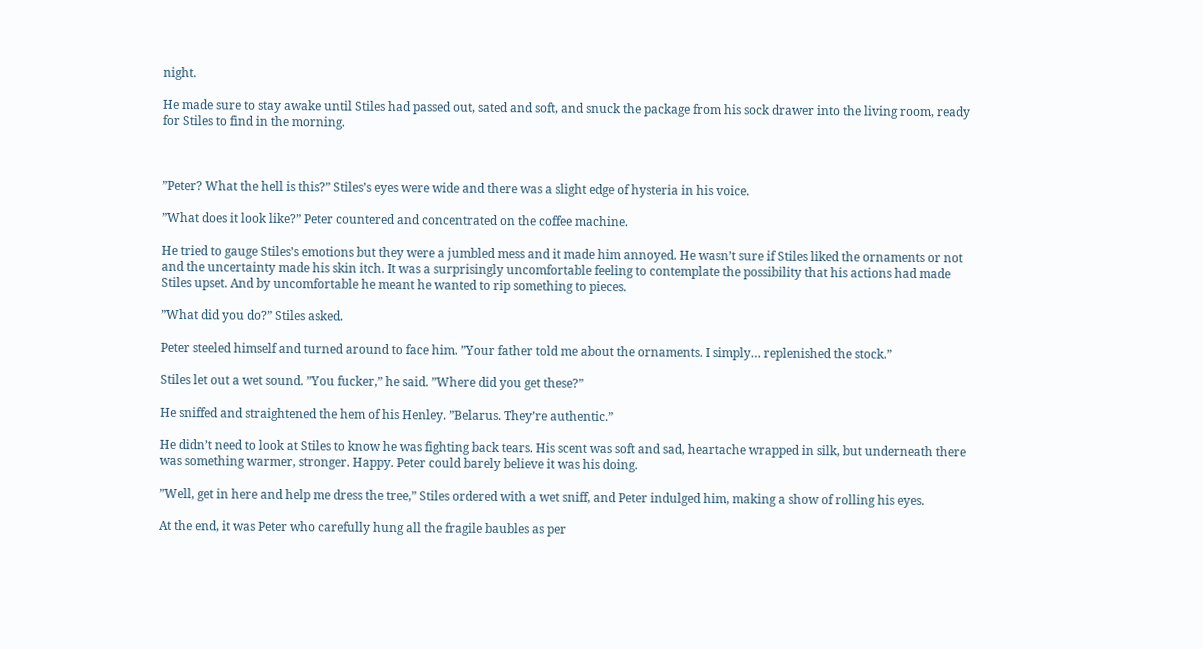night.

He made sure to stay awake until Stiles had passed out, sated and soft, and snuck the package from his sock drawer into the living room, ready for Stiles to find in the morning.



”Peter? What the hell is this?” Stiles’s eyes were wide and there was a slight edge of hysteria in his voice.

”What does it look like?” Peter countered and concentrated on the coffee machine.

He tried to gauge Stiles’s emotions but they were a jumbled mess and it made him annoyed. He wasn’t sure if Stiles liked the ornaments or not and the uncertainty made his skin itch. It was a surprisingly uncomfortable feeling to contemplate the possibility that his actions had made Stiles upset. And by uncomfortable he meant he wanted to rip something to pieces.

”What did you do?” Stiles asked.

Peter steeled himself and turned around to face him. ”Your father told me about the ornaments. I simply… replenished the stock.”

Stiles let out a wet sound. ”You fucker,” he said. ”Where did you get these?”

He sniffed and straightened the hem of his Henley. ”Belarus. They’re authentic.”

He didn’t need to look at Stiles to know he was fighting back tears. His scent was soft and sad, heartache wrapped in silk, but underneath there was something warmer, stronger. Happy. Peter could barely believe it was his doing.

”Well, get in here and help me dress the tree,” Stiles ordered with a wet sniff, and Peter indulged him, making a show of rolling his eyes.

At the end, it was Peter who carefully hung all the fragile baubles as per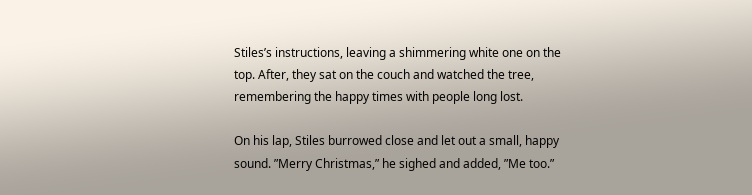Stiles’s instructions, leaving a shimmering white one on the top. After, they sat on the couch and watched the tree, remembering the happy times with people long lost.

On his lap, Stiles burrowed close and let out a small, happy sound. ”Merry Christmas,” he sighed and added, ”Me too.”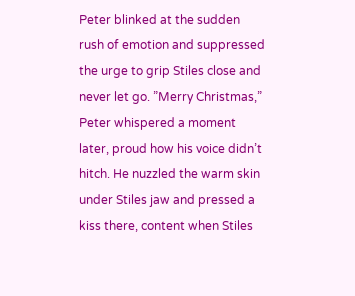Peter blinked at the sudden rush of emotion and suppressed the urge to grip Stiles close and never let go. ”Merry Christmas,” Peter whispered a moment later, proud how his voice didn’t hitch. He nuzzled the warm skin under Stiles jaw and pressed a kiss there, content when Stiles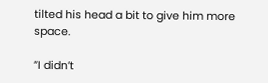tilted his head a bit to give him more space.

”I didn’t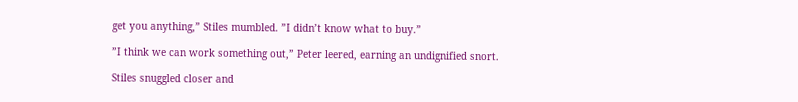get you anything,” Stiles mumbled. ”I didn’t know what to buy.”

”I think we can work something out,” Peter leered, earning an undignified snort.

Stiles snuggled closer and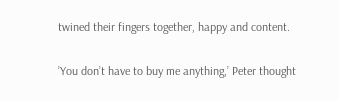twined their fingers together, happy and content.

’You don’t have to buy me anything,’ Peter thought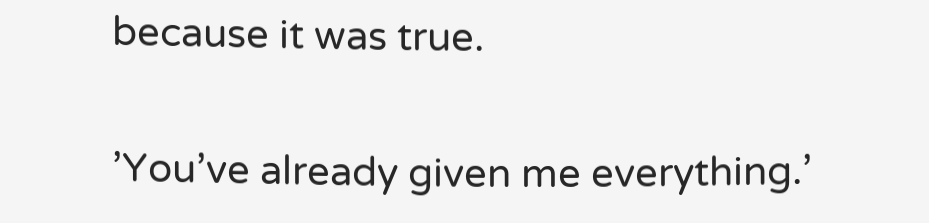because it was true.

’You’ve already given me everything.’